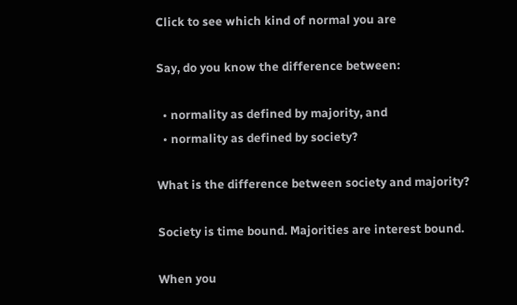Click to see which kind of normal you are

Say, do you know the difference between:

  • normality as defined by majority, and
  • normality as defined by society?

What is the difference between society and majority?

Society is time bound. Majorities are interest bound.

When you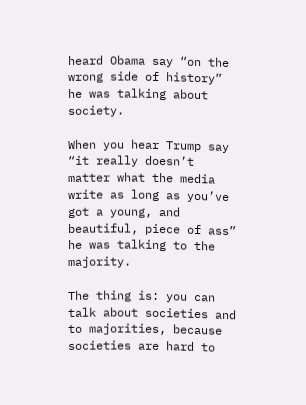heard Obama say “on the wrong side of history” he was talking about society.

When you hear Trump say “it really doesn’t matter what the media write as long as you’ve got a young, and beautiful, piece of ass” he was talking to the majority.

The thing is: you can talk about societies and to majorities, because societies are hard to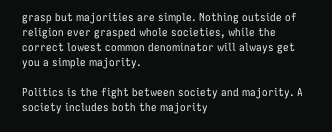grasp but majorities are simple. Nothing outside of religion ever grasped whole societies, while the correct lowest common denominator will always get you a simple majority.

Politics is the fight between society and majority. A society includes both the majority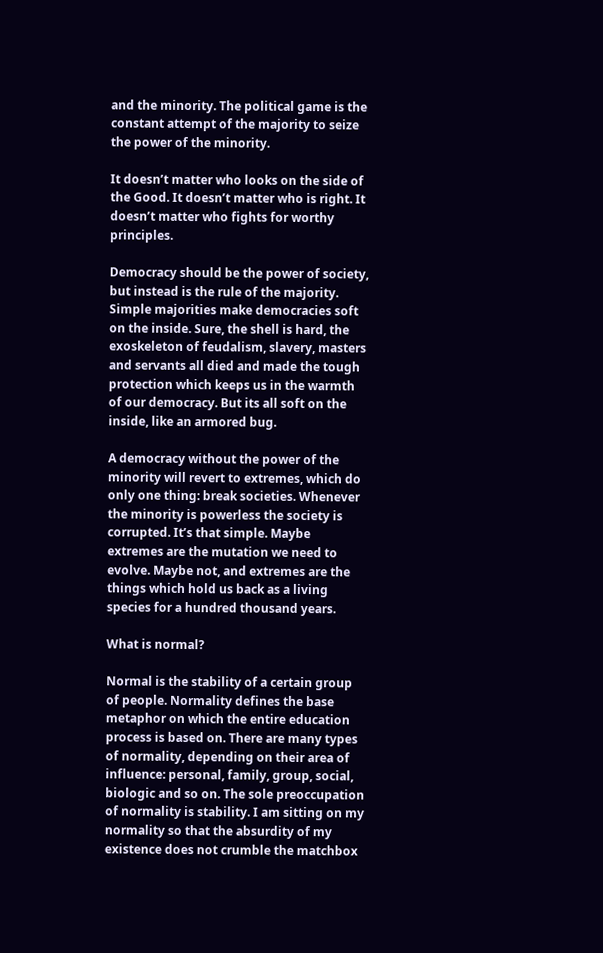and the minority. The political game is the constant attempt of the majority to seize the power of the minority.

It doesn’t matter who looks on the side of the Good. It doesn’t matter who is right. It doesn’t matter who fights for worthy principles.

Democracy should be the power of society, but instead is the rule of the majority. Simple majorities make democracies soft on the inside. Sure, the shell is hard, the exoskeleton of feudalism, slavery, masters and servants all died and made the tough protection which keeps us in the warmth of our democracy. But its all soft on the inside, like an armored bug.

A democracy without the power of the minority will revert to extremes, which do only one thing: break societies. Whenever the minority is powerless the society is corrupted. It’s that simple. Maybe extremes are the mutation we need to evolve. Maybe not, and extremes are the things which hold us back as a living species for a hundred thousand years.

What is normal?

Normal is the stability of a certain group of people. Normality defines the base metaphor on which the entire education process is based on. There are many types of normality, depending on their area of influence: personal, family, group, social, biologic and so on. The sole preoccupation of normality is stability. I am sitting on my normality so that the absurdity of my existence does not crumble the matchbox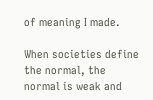of meaning I made.

When societies define the normal, the normal is weak and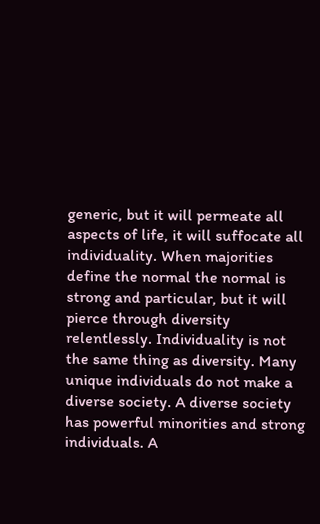generic, but it will permeate all aspects of life, it will suffocate all individuality. When majorities define the normal the normal is strong and particular, but it will pierce through diversity relentlessly. Individuality is not the same thing as diversity. Many unique individuals do not make a diverse society. A diverse society has powerful minorities and strong individuals. A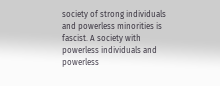society of strong individuals and powerless minorities is fascist. A society with powerless individuals and powerless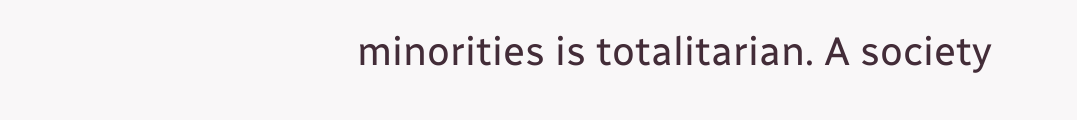minorities is totalitarian. A society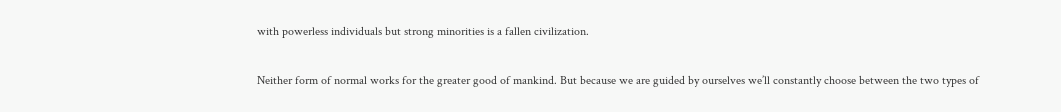with powerless individuals but strong minorities is a fallen civilization.

Neither form of normal works for the greater good of mankind. But because we are guided by ourselves we’ll constantly choose between the two types of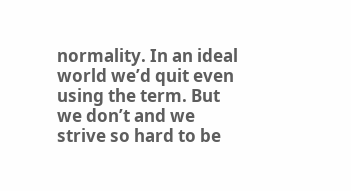normality. In an ideal world we’d quit even using the term. But we don’t and we strive so hard to be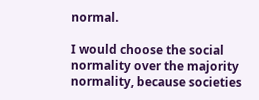normal.

I would choose the social normality over the majority normality, because societies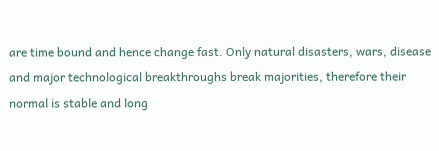are time bound and hence change fast. Only natural disasters, wars, disease and major technological breakthroughs break majorities, therefore their normal is stable and long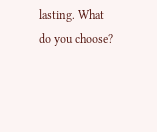lasting. What do you choose?